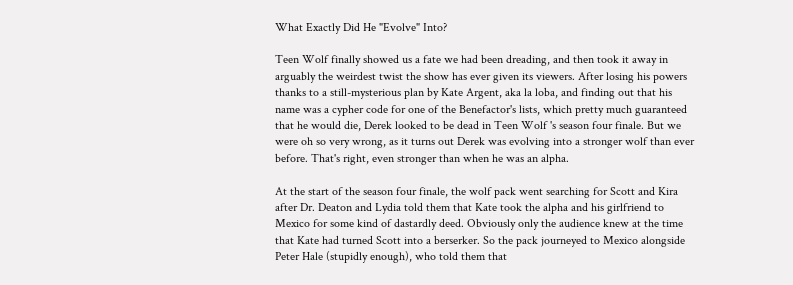What Exactly Did He "Evolve" Into?

Teen Wolf finally showed us a fate we had been dreading, and then took it away in arguably the weirdest twist the show has ever given its viewers. After losing his powers thanks to a still-mysterious plan by Kate Argent, aka la loba, and finding out that his name was a cypher code for one of the Benefactor's lists, which pretty much guaranteed that he would die, Derek looked to be dead in Teen Wolf 's season four finale. But we were oh so very wrong, as it turns out Derek was evolving into a stronger wolf than ever before. That's right, even stronger than when he was an alpha.

At the start of the season four finale, the wolf pack went searching for Scott and Kira after Dr. Deaton and Lydia told them that Kate took the alpha and his girlfriend to Mexico for some kind of dastardly deed. Obviously only the audience knew at the time that Kate had turned Scott into a berserker. So the pack journeyed to Mexico alongside Peter Hale (stupidly enough), who told them that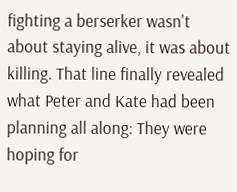fighting a berserker wasn't about staying alive, it was about killing. That line finally revealed what Peter and Kate had been planning all along: They were hoping for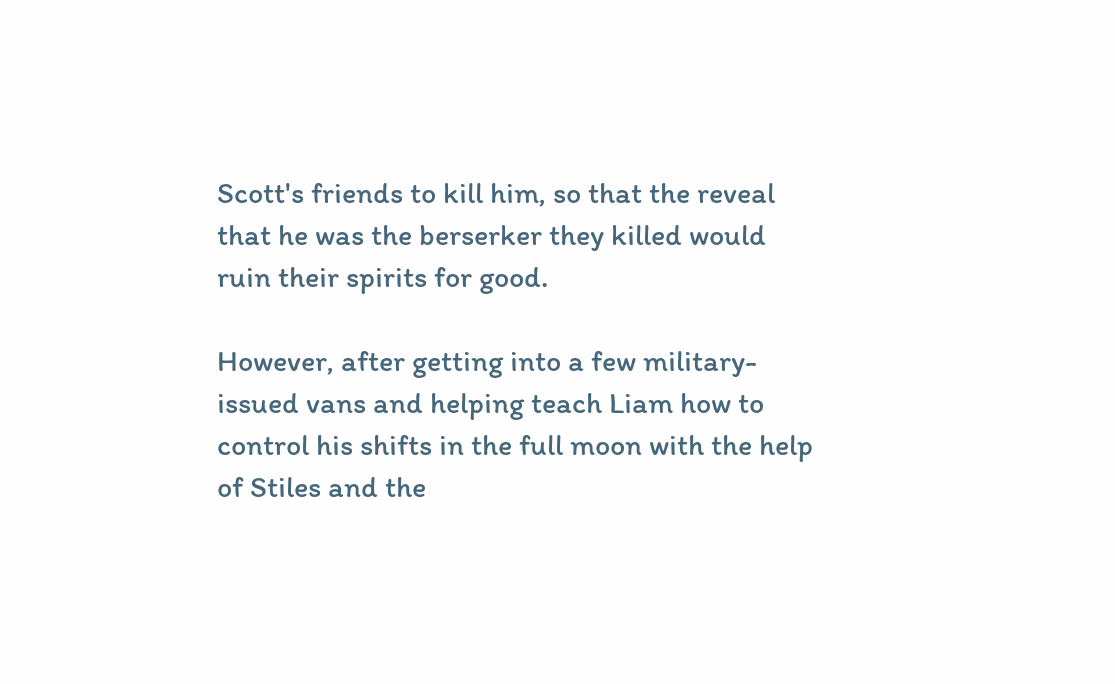Scott's friends to kill him, so that the reveal that he was the berserker they killed would ruin their spirits for good.

However, after getting into a few military-issued vans and helping teach Liam how to control his shifts in the full moon with the help of Stiles and the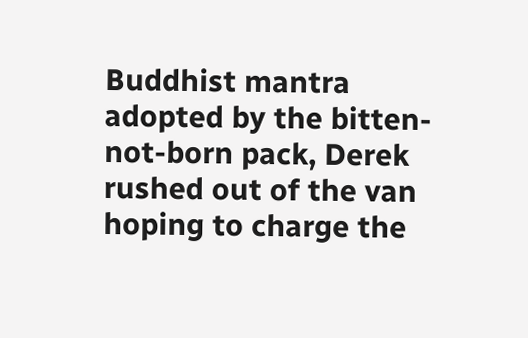Buddhist mantra adopted by the bitten-not-born pack, Derek rushed out of the van hoping to charge the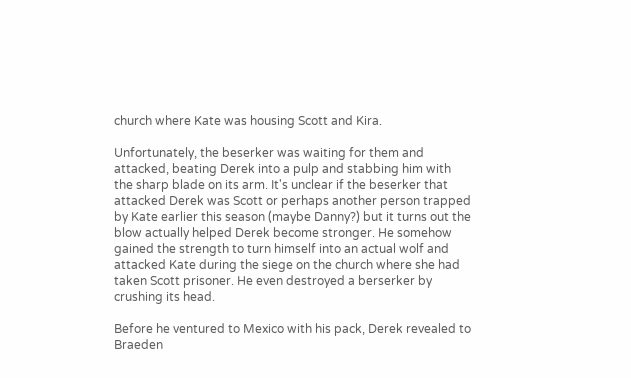church where Kate was housing Scott and Kira.

Unfortunately, the beserker was waiting for them and attacked, beating Derek into a pulp and stabbing him with the sharp blade on its arm. It's unclear if the beserker that attacked Derek was Scott or perhaps another person trapped by Kate earlier this season (maybe Danny?) but it turns out the blow actually helped Derek become stronger. He somehow gained the strength to turn himself into an actual wolf and attacked Kate during the siege on the church where she had taken Scott prisoner. He even destroyed a berserker by crushing its head.

Before he ventured to Mexico with his pack, Derek revealed to Braeden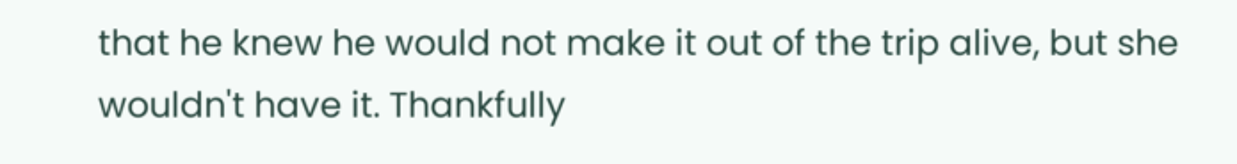that he knew he would not make it out of the trip alive, but she wouldn't have it. Thankfully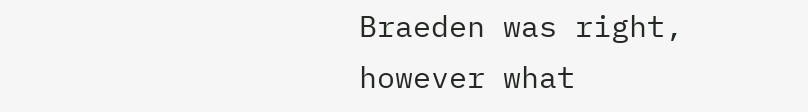Braeden was right, however what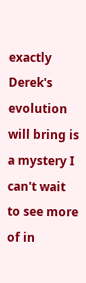exactly Derek's evolution will bring is a mystery I can't wait to see more of in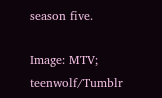season five.

Image: MTV; teenwolf/Tumblr